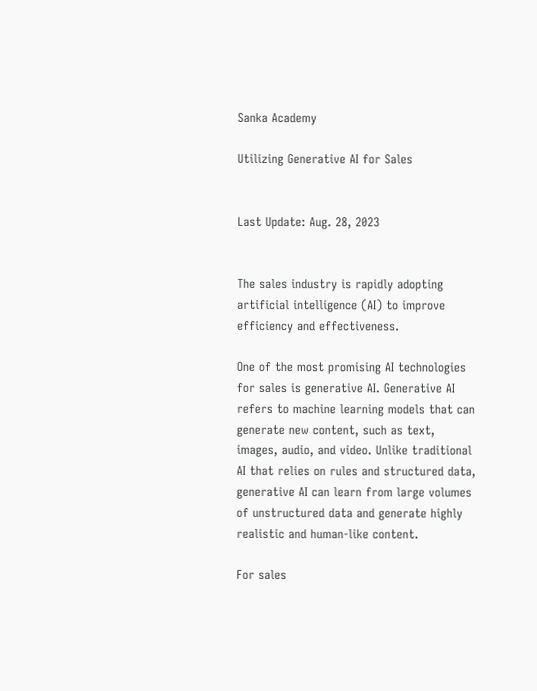Sanka Academy

Utilizing Generative AI for Sales


Last Update: Aug. 28, 2023


The sales industry is rapidly adopting artificial intelligence (AI) to improve efficiency and effectiveness.

One of the most promising AI technologies for sales is generative AI. Generative AI refers to machine learning models that can generate new content, such as text, images, audio, and video. Unlike traditional AI that relies on rules and structured data, generative AI can learn from large volumes of unstructured data and generate highly realistic and human-like content.

For sales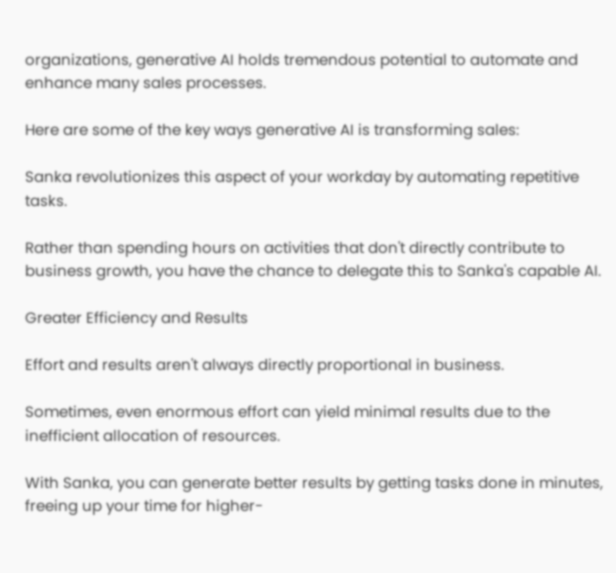organizations, generative AI holds tremendous potential to automate and enhance many sales processes.

Here are some of the key ways generative AI is transforming sales:

Sanka revolutionizes this aspect of your workday by automating repetitive tasks.

Rather than spending hours on activities that don't directly contribute to business growth, you have the chance to delegate this to Sanka's capable AI.

Greater Efficiency and Results

Effort and results aren't always directly proportional in business.

Sometimes, even enormous effort can yield minimal results due to the inefficient allocation of resources.

With Sanka, you can generate better results by getting tasks done in minutes, freeing up your time for higher-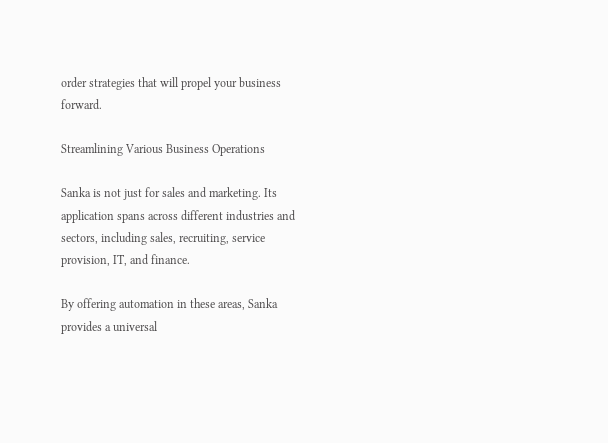order strategies that will propel your business forward.

Streamlining Various Business Operations

Sanka is not just for sales and marketing. Its application spans across different industries and sectors, including sales, recruiting, service provision, IT, and finance.

By offering automation in these areas, Sanka provides a universal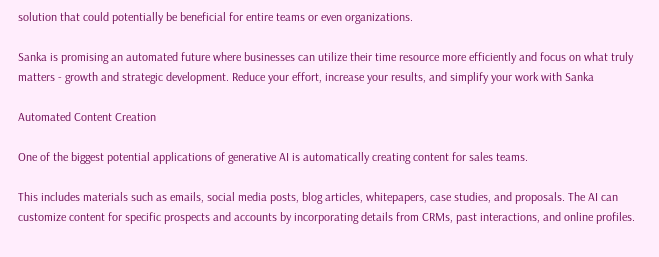solution that could potentially be beneficial for entire teams or even organizations.

Sanka is promising an automated future where businesses can utilize their time resource more efficiently and focus on what truly matters - growth and strategic development. Reduce your effort, increase your results, and simplify your work with Sanka

Automated Content Creation

One of the biggest potential applications of generative AI is automatically creating content for sales teams.

This includes materials such as emails, social media posts, blog articles, whitepapers, case studies, and proposals. The AI can customize content for specific prospects and accounts by incorporating details from CRMs, past interactions, and online profiles.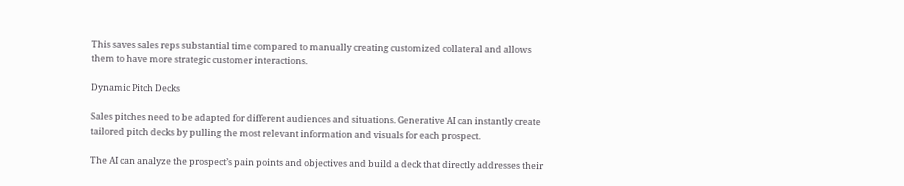This saves sales reps substantial time compared to manually creating customized collateral and allows them to have more strategic customer interactions.

Dynamic Pitch Decks

Sales pitches need to be adapted for different audiences and situations. Generative AI can instantly create tailored pitch decks by pulling the most relevant information and visuals for each prospect.

The AI can analyze the prospect’s pain points and objectives and build a deck that directly addresses their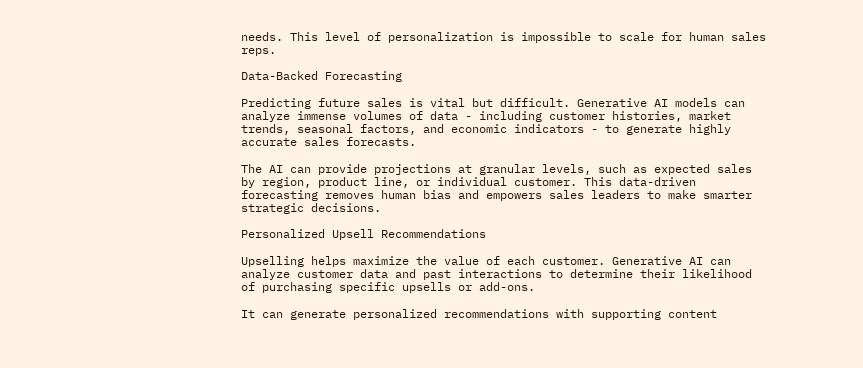needs. This level of personalization is impossible to scale for human sales reps.

Data-Backed Forecasting

Predicting future sales is vital but difficult. Generative AI models can analyze immense volumes of data - including customer histories, market trends, seasonal factors, and economic indicators - to generate highly accurate sales forecasts.

The AI can provide projections at granular levels, such as expected sales by region, product line, or individual customer. This data-driven forecasting removes human bias and empowers sales leaders to make smarter strategic decisions.

Personalized Upsell Recommendations

Upselling helps maximize the value of each customer. Generative AI can analyze customer data and past interactions to determine their likelihood of purchasing specific upsells or add-ons.

It can generate personalized recommendations with supporting content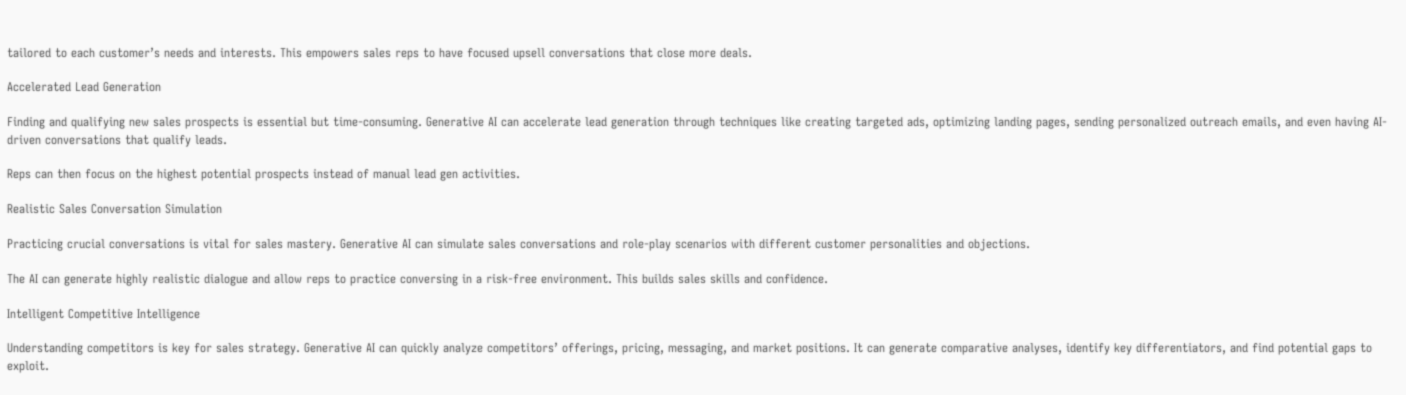tailored to each customer’s needs and interests. This empowers sales reps to have focused upsell conversations that close more deals.

Accelerated Lead Generation

Finding and qualifying new sales prospects is essential but time-consuming. Generative AI can accelerate lead generation through techniques like creating targeted ads, optimizing landing pages, sending personalized outreach emails, and even having AI-driven conversations that qualify leads.

Reps can then focus on the highest potential prospects instead of manual lead gen activities.

Realistic Sales Conversation Simulation

Practicing crucial conversations is vital for sales mastery. Generative AI can simulate sales conversations and role-play scenarios with different customer personalities and objections.

The AI can generate highly realistic dialogue and allow reps to practice conversing in a risk-free environment. This builds sales skills and confidence.

Intelligent Competitive Intelligence

Understanding competitors is key for sales strategy. Generative AI can quickly analyze competitors’ offerings, pricing, messaging, and market positions. It can generate comparative analyses, identify key differentiators, and find potential gaps to exploit.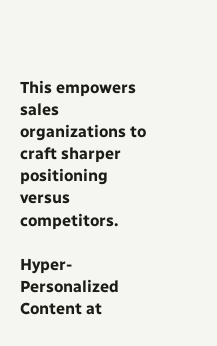This empowers sales organizations to craft sharper positioning versus competitors.

Hyper-Personalized Content at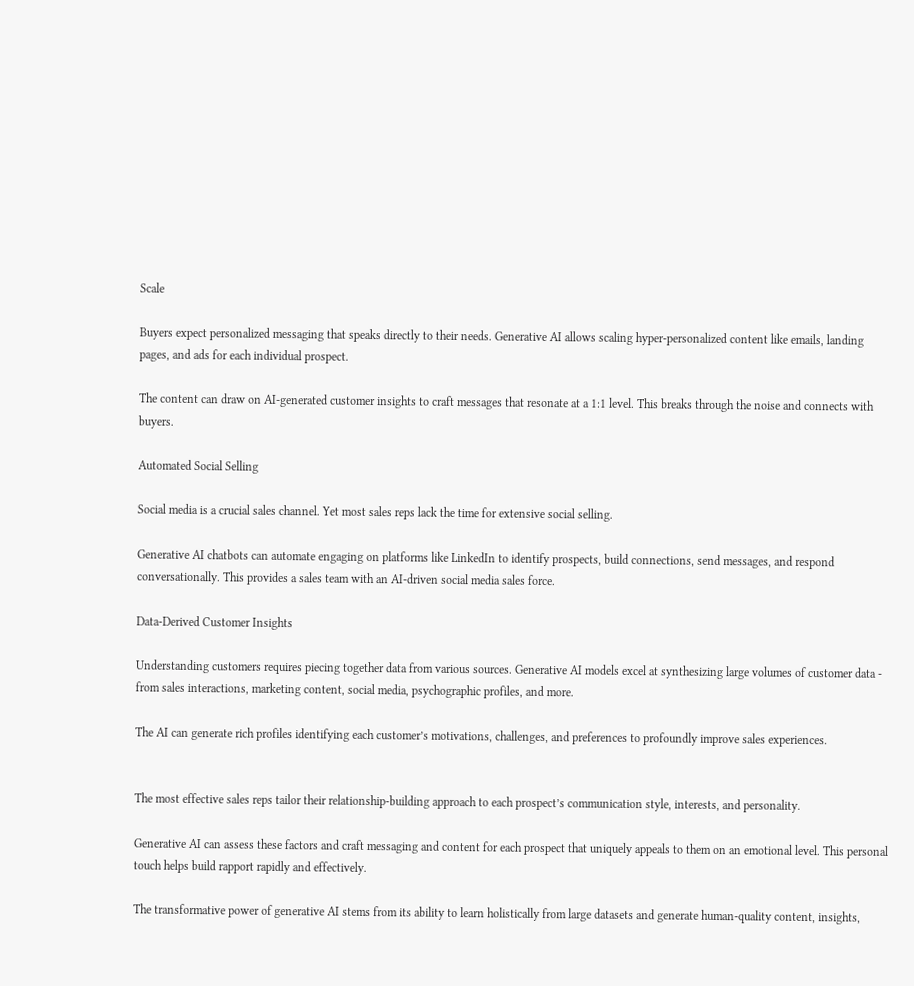Scale

Buyers expect personalized messaging that speaks directly to their needs. Generative AI allows scaling hyper-personalized content like emails, landing pages, and ads for each individual prospect.

The content can draw on AI-generated customer insights to craft messages that resonate at a 1:1 level. This breaks through the noise and connects with buyers.

Automated Social Selling

Social media is a crucial sales channel. Yet most sales reps lack the time for extensive social selling.

Generative AI chatbots can automate engaging on platforms like LinkedIn to identify prospects, build connections, send messages, and respond conversationally. This provides a sales team with an AI-driven social media sales force.

Data-Derived Customer Insights

Understanding customers requires piecing together data from various sources. Generative AI models excel at synthesizing large volumes of customer data - from sales interactions, marketing content, social media, psychographic profiles, and more.

The AI can generate rich profiles identifying each customer’s motivations, challenges, and preferences to profoundly improve sales experiences.


The most effective sales reps tailor their relationship-building approach to each prospect’s communication style, interests, and personality.

Generative AI can assess these factors and craft messaging and content for each prospect that uniquely appeals to them on an emotional level. This personal touch helps build rapport rapidly and effectively.

The transformative power of generative AI stems from its ability to learn holistically from large datasets and generate human-quality content, insights,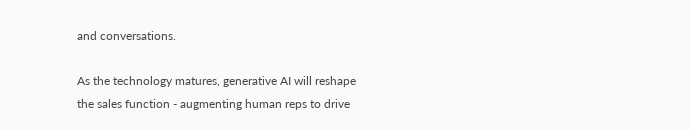and conversations.

As the technology matures, generative AI will reshape the sales function - augmenting human reps to drive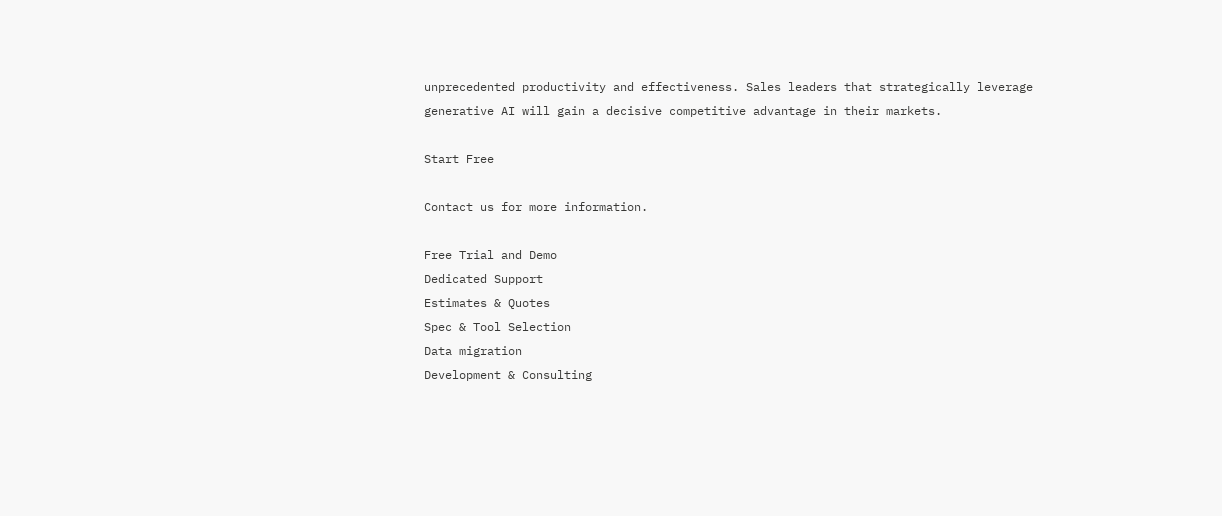unprecedented productivity and effectiveness. Sales leaders that strategically leverage generative AI will gain a decisive competitive advantage in their markets.

Start Free

Contact us for more information.

Free Trial and Demo
Dedicated Support
Estimates & Quotes
Spec & Tool Selection
Data migration
Development & Consulting